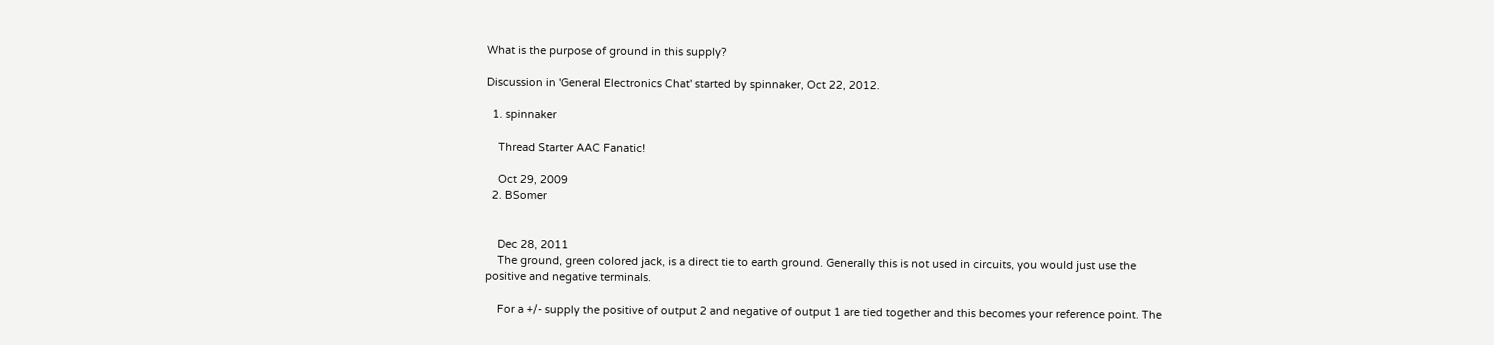What is the purpose of ground in this supply?

Discussion in 'General Electronics Chat' started by spinnaker, Oct 22, 2012.

  1. spinnaker

    Thread Starter AAC Fanatic!

    Oct 29, 2009
  2. BSomer


    Dec 28, 2011
    The ground, green colored jack, is a direct tie to earth ground. Generally this is not used in circuits, you would just use the positive and negative terminals.

    For a +/- supply the positive of output 2 and negative of output 1 are tied together and this becomes your reference point. The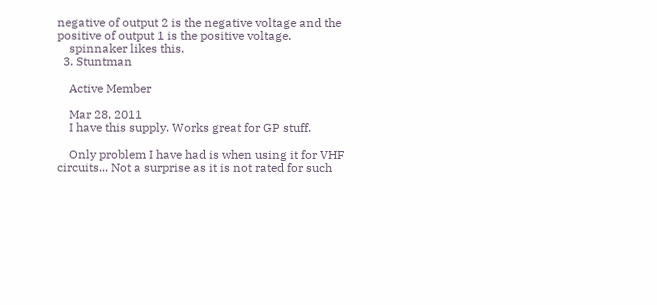negative of output 2 is the negative voltage and the positive of output 1 is the positive voltage.
    spinnaker likes this.
  3. Stuntman

    Active Member

    Mar 28, 2011
    I have this supply. Works great for GP stuff.

    Only problem I have had is when using it for VHF circuits... Not a surprise as it is not rated for such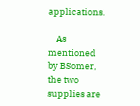applications.

    As mentioned by BSomer, the two supplies are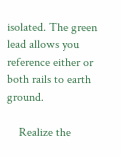isolated. The green lead allows you reference either or both rails to earth ground.

    Realize the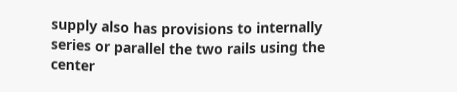supply also has provisions to internally series or parallel the two rails using the center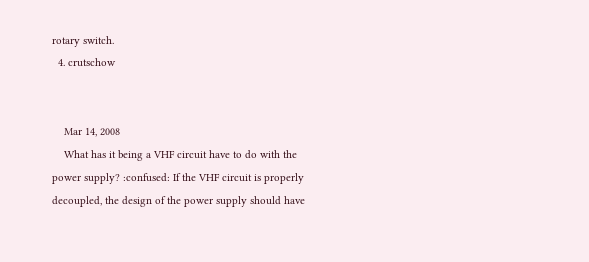rotary switch.
  4. crutschow


    Mar 14, 2008
    What has it being a VHF circuit have to do with the power supply? :confused: If the VHF circuit is properly decoupled, the design of the power supply should have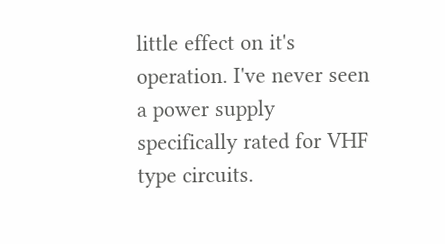little effect on it's operation. I've never seen a power supply specifically rated for VHF type circuits.